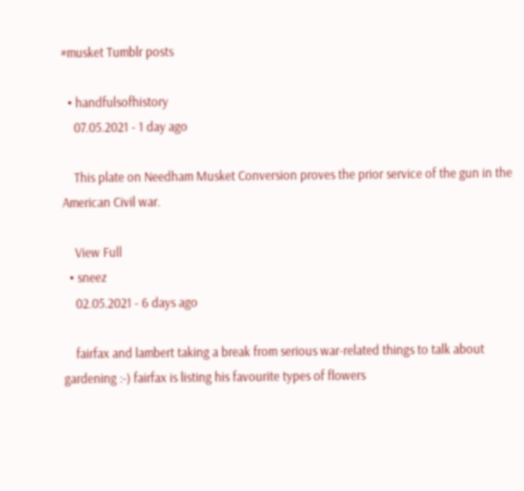#musket Tumblr posts

  • handfulsofhistory
    07.05.2021 - 1 day ago

    This plate on Needham Musket Conversion proves the prior service of the gun in the American Civil war.

    View Full
  • sneez
    02.05.2021 - 6 days ago

    fairfax and lambert taking a break from serious war-related things to talk about gardening :-) fairfax is listing his favourite types of flowers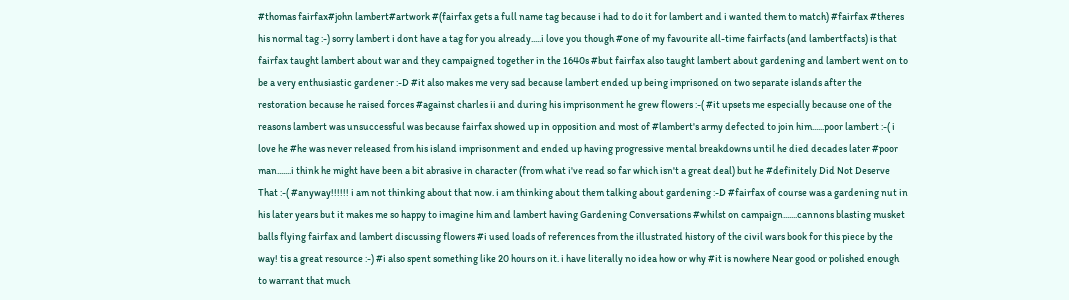#thomas fairfax#john lambert#artwork #(fairfax gets a full name tag because i had to do it for lambert and i wanted them to match) #fairfax #theres his normal tag :-) sorry lambert i dont have a tag for you already.....i love you though #one of my favourite all-time fairfacts (and lambertfacts) is that fairfax taught lambert about war and they campaigned together in the 1640s #but fairfax also taught lambert about gardening and lambert went on to be a very enthusiastic gardener :-D #it also makes me very sad because lambert ended up being imprisoned on two separate islands after the restoration because he raised forces #against charles ii and during his imprisonment he grew flowers :-( #it upsets me especially because one of the reasons lambert was unsuccessful was because fairfax showed up in opposition and most of #lambert's army defected to join him......poor lambert :-( i love he #he was never released from his island imprisonment and ended up having progressive mental breakdowns until he died decades later #poor man.......i think he might have been a bit abrasive in character (from what i've read so far which isn't a great deal) but he #definitely Did Not Deserve That :-( #anyway!!!!!! i am not thinking about that now. i am thinking about them talking about gardening :-D #fairfax of course was a gardening nut in his later years but it makes me so happy to imagine him and lambert having Gardening Conversations #whilst on campaign.......cannons blasting musket balls flying fairfax and lambert discussing flowers #i used loads of references from the illustrated history of the civil wars book for this piece by the way! tis a great resource :-) #i also spent something like 20 hours on it. i have literally no idea how or why #it is nowhere Near good or polished enough to warrant that much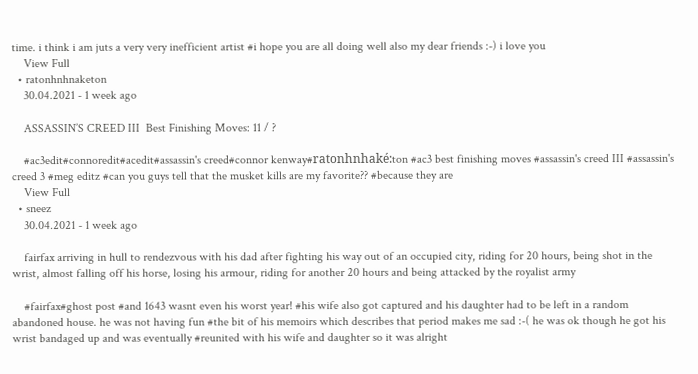time. i think i am juts a very very inefficient artist #i hope you are all doing well also my dear friends :-) i love you
    View Full
  • ratonhnhnaketon
    30.04.2021 - 1 week ago

    ASSASSIN’S CREED III  Best Finishing Moves: 11 / ?

    #ac3edit#connoredit#acedit#assassin's creed#connor kenway#ratonhnhaké:ton #ac3 best finishing moves #assassin's creed III #assassin's creed 3 #meg editz #can you guys tell that the musket kills are my favorite?? #because they are
    View Full
  • sneez
    30.04.2021 - 1 week ago

    fairfax arriving in hull to rendezvous with his dad after fighting his way out of an occupied city, riding for 20 hours, being shot in the wrist, almost falling off his horse, losing his armour, riding for another 20 hours and being attacked by the royalist army

    #fairfax#ghost post #and 1643 wasnt even his worst year! #his wife also got captured and his daughter had to be left in a random abandoned house. he was not having fun #the bit of his memoirs which describes that period makes me sad :-( he was ok though he got his wrist bandaged up and was eventually #reunited with his wife and daughter so it was alright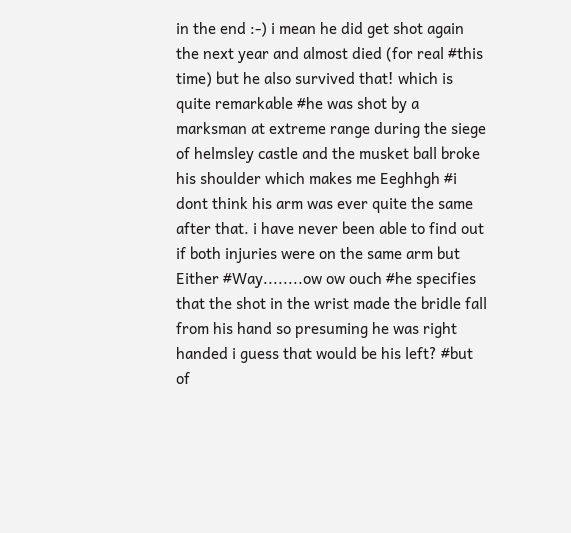in the end :-) i mean he did get shot again the next year and almost died (for real #this time) but he also survived that! which is quite remarkable #he was shot by a marksman at extreme range during the siege of helmsley castle and the musket ball broke his shoulder which makes me Eeghhgh #i dont think his arm was ever quite the same after that. i have never been able to find out if both injuries were on the same arm but Either #Way........ow ow ouch #he specifies that the shot in the wrist made the bridle fall from his hand so presuming he was right handed i guess that would be his left? #but of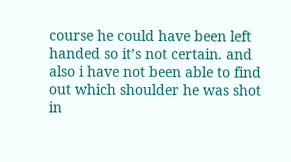course he could have been left handed so it’s not certain. and also i have not been able to find out which shoulder he was shot in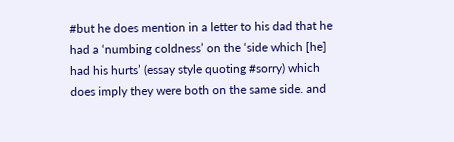#but he does mention in a letter to his dad that he had a ‘numbing coldness’ on the ‘side which [he] had his hurts’ (essay style quoting #sorry) which does imply they were both on the same side. and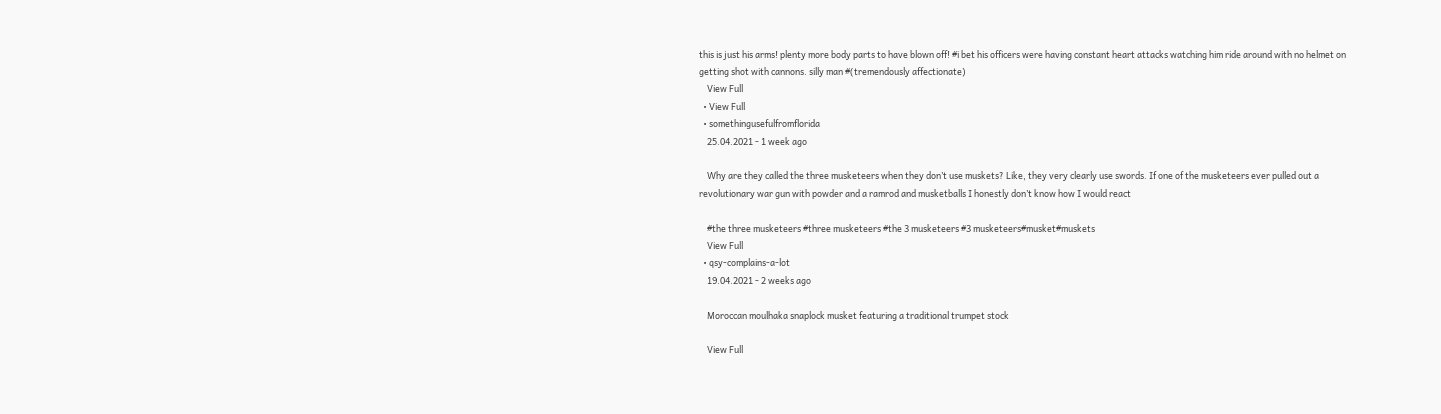this is just his arms! plenty more body parts to have blown off! #i bet his officers were having constant heart attacks watching him ride around with no helmet on getting shot with cannons. silly man #(tremendously affectionate)
    View Full
  • View Full
  • somethingusefulfromflorida
    25.04.2021 - 1 week ago

    Why are they called the three musketeers when they don’t use muskets? Like, they very clearly use swords. If one of the musketeers ever pulled out a revolutionary war gun with powder and a ramrod and musketballs I honestly don’t know how I would react

    #the three musketeers #three musketeers #the 3 musketeers #3 musketeers#musket#muskets
    View Full
  • qsy-complains-a-lot
    19.04.2021 - 2 weeks ago

    Moroccan moulhaka snaplock musket featuring a traditional trumpet stock

    View Full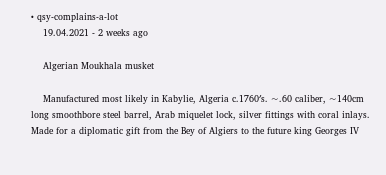• qsy-complains-a-lot
    19.04.2021 - 2 weeks ago

    Algerian Moukhala musket

    Manufactured most likely in Kabylie, Algeria c.1760′s. ~.60 caliber, ~140cm long smoothbore steel barrel, Arab miquelet lock, silver fittings with coral inlays. Made for a diplomatic gift from the Bey of Algiers to the future king Georges IV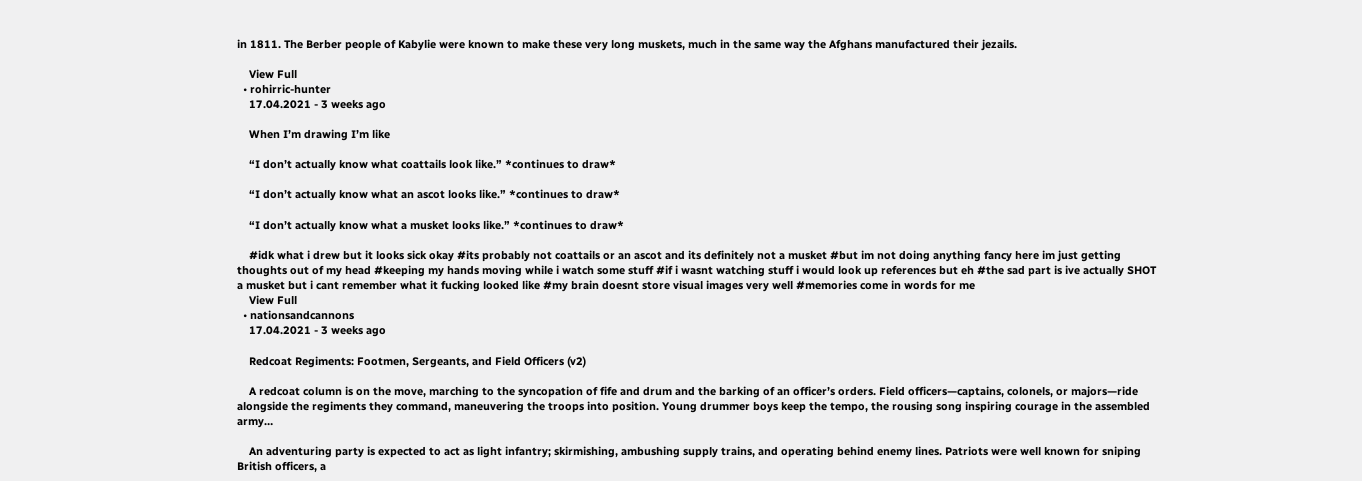in 1811. The Berber people of Kabylie were known to make these very long muskets, much in the same way the Afghans manufactured their jezails.

    View Full
  • rohirric-hunter
    17.04.2021 - 3 weeks ago

    When I’m drawing I’m like

    “I don’t actually know what coattails look like.” *continues to draw*

    “I don’t actually know what an ascot looks like.” *continues to draw*

    “I don’t actually know what a musket looks like.” *continues to draw*

    #idk what i drew but it looks sick okay #its probably not coattails or an ascot and its definitely not a musket #but im not doing anything fancy here im just getting thoughts out of my head #keeping my hands moving while i watch some stuff #if i wasnt watching stuff i would look up references but eh #the sad part is ive actually SHOT a musket but i cant remember what it fucking looked like #my brain doesnt store visual images very well #memories come in words for me
    View Full
  • nationsandcannons
    17.04.2021 - 3 weeks ago

    Redcoat Regiments: Footmen, Sergeants, and Field Officers (v2)

    A redcoat column is on the move, marching to the syncopation of fife and drum and the barking of an officer’s orders. Field officers—captains, colonels, or majors—ride alongside the regiments they command, maneuvering the troops into position. Young drummer boys keep the tempo, the rousing song inspiring courage in the assembled army…

    An adventuring party is expected to act as light infantry; skirmishing, ambushing supply trains, and operating behind enemy lines. Patriots were well known for sniping British officers, a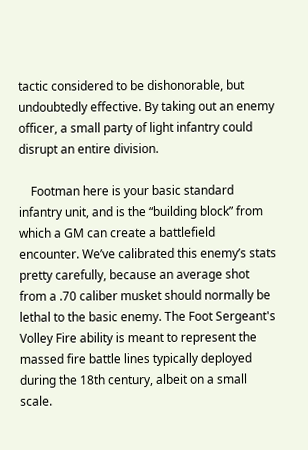tactic considered to be dishonorable, but undoubtedly effective. By taking out an enemy officer, a small party of light infantry could disrupt an entire division.

    Footman here is your basic standard infantry unit, and is the “building block” from which a GM can create a battlefield encounter. We’ve calibrated this enemy’s stats pretty carefully, because an average shot from a .70 caliber musket should normally be lethal to the basic enemy. The Foot Sergeant's Volley Fire ability is meant to represent the massed fire battle lines typically deployed during the 18th century, albeit on a small scale.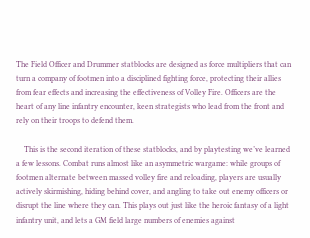The Field Officer and Drummer statblocks are designed as force multipliers that can turn a company of footmen into a disciplined fighting force, protecting their allies from fear effects and increasing the effectiveness of Volley Fire. Officers are the heart of any line infantry encounter, keen strategists who lead from the front and rely on their troops to defend them.

    This is the second iteration of these statblocks, and by playtesting we’ve learned a few lessons. Combat runs almost like an asymmetric wargame: while groups of footmen alternate between massed volley fire and reloading, players are usually actively skirmishing, hiding behind cover, and angling to take out enemy officers or disrupt the line where they can. This plays out just like the heroic fantasy of a light infantry unit, and lets a GM field large numbers of enemies against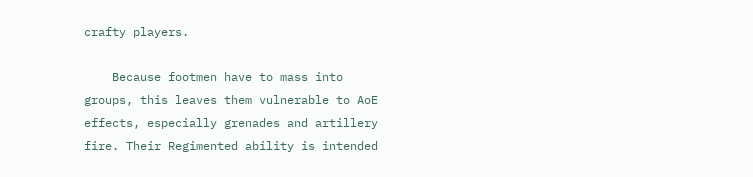crafty players.

    Because footmen have to mass into groups, this leaves them vulnerable to AoE effects, especially grenades and artillery fire. Their Regimented ability is intended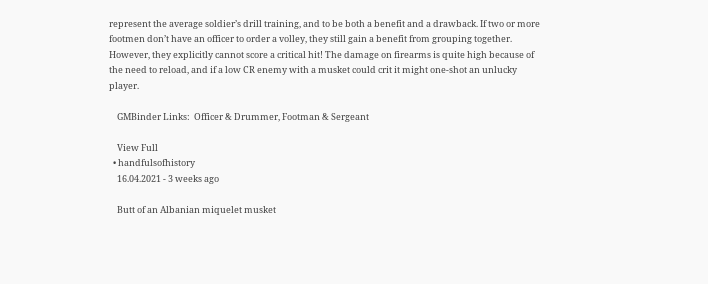represent the average soldier’s drill training, and to be both a benefit and a drawback. If two or more footmen don’t have an officer to order a volley, they still gain a benefit from grouping together. However, they explicitly cannot score a critical hit! The damage on firearms is quite high because of the need to reload, and if a low CR enemy with a musket could crit it might one-shot an unlucky player.

    GMBinder Links:  Officer & Drummer, Footman & Sergeant

    View Full
  • handfulsofhistory
    16.04.2021 - 3 weeks ago

    Butt of an Albanian miquelet musket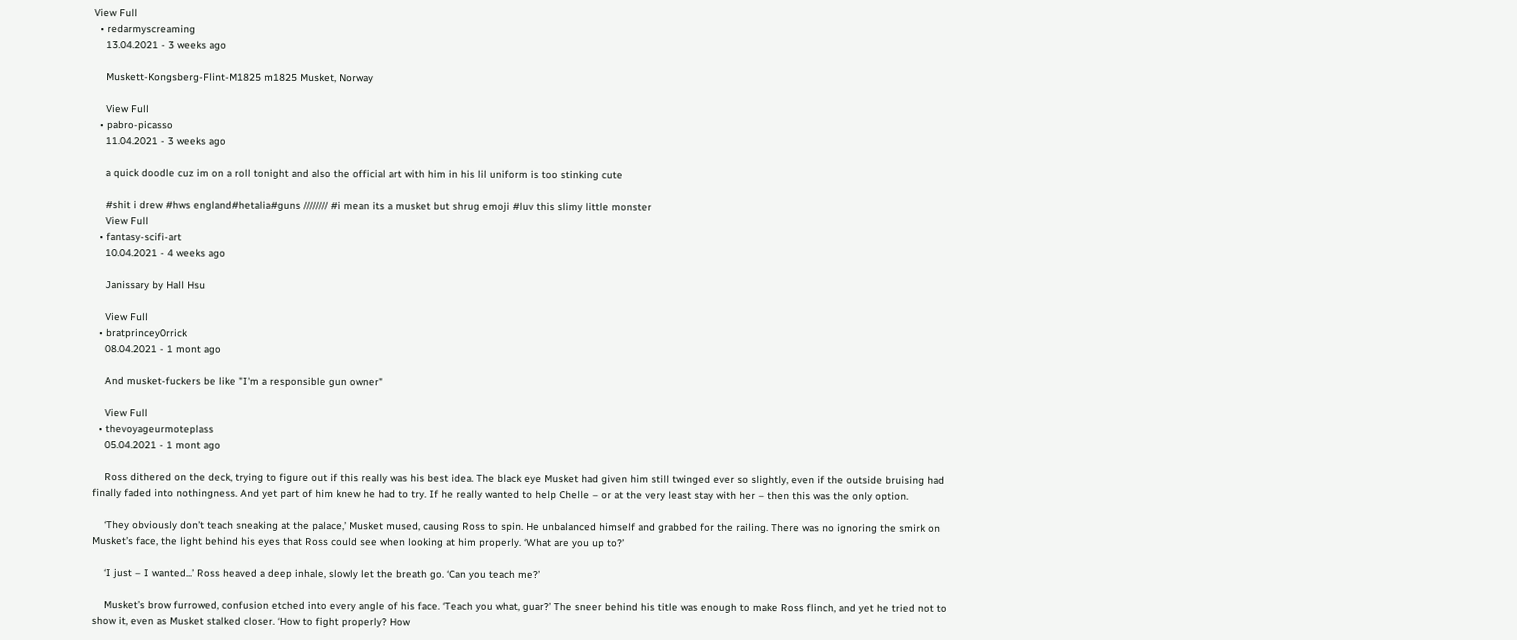View Full
  • redarmyscreaming
    13.04.2021 - 3 weeks ago

    Muskett-Kongsberg-Flint-M1825 m1825 Musket, Norway

    View Full
  • pabro-picasso
    11.04.2021 - 3 weeks ago

    a quick doodle cuz im on a roll tonight and also the official art with him in his lil uniform is too stinking cute

    #shit i drew #hws england#hetalia#guns //////// #i mean its a musket but shrug emoji #luv this slimy little monster
    View Full
  • fantasy-scifi-art
    10.04.2021 - 4 weeks ago

    Janissary by Hall Hsu

    View Full
  • bratprincey0rrick
    08.04.2021 - 1 mont ago

    And musket-fuckers be like "I'm a responsible gun owner"

    View Full
  • thevoyageurmoteplass
    05.04.2021 - 1 mont ago

    Ross dithered on the deck, trying to figure out if this really was his best idea. The black eye Musket had given him still twinged ever so slightly, even if the outside bruising had finally faded into nothingness. And yet part of him knew he had to try. If he really wanted to help Chelle – or at the very least stay with her – then this was the only option.

    ‘They obviously don’t teach sneaking at the palace,’ Musket mused, causing Ross to spin. He unbalanced himself and grabbed for the railing. There was no ignoring the smirk on Musket’s face, the light behind his eyes that Ross could see when looking at him properly. ‘What are you up to?’

    ‘I just – I wanted...’ Ross heaved a deep inhale, slowly let the breath go. ‘Can you teach me?’

    Musket’s brow furrowed, confusion etched into every angle of his face. ‘Teach you what, guar?’ The sneer behind his title was enough to make Ross flinch, and yet he tried not to show it, even as Musket stalked closer. ‘How to fight properly? How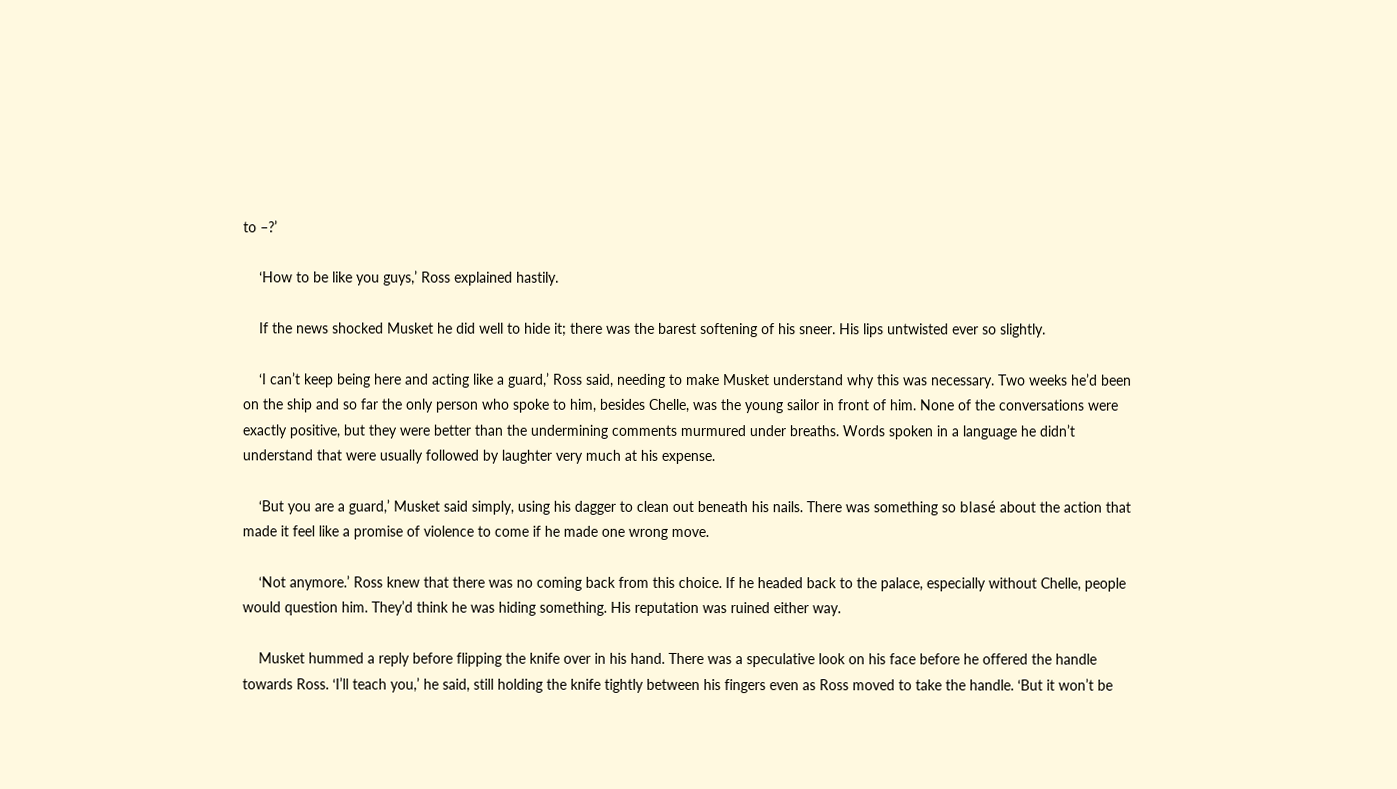to –?’

    ‘How to be like you guys,’ Ross explained hastily.

    If the news shocked Musket he did well to hide it; there was the barest softening of his sneer. His lips untwisted ever so slightly.

    ‘I can’t keep being here and acting like a guard,’ Ross said, needing to make Musket understand why this was necessary. Two weeks he’d been on the ship and so far the only person who spoke to him, besides Chelle, was the young sailor in front of him. None of the conversations were exactly positive, but they were better than the undermining comments murmured under breaths. Words spoken in a language he didn’t understand that were usually followed by laughter very much at his expense.

    ‘But you are a guard,’ Musket said simply, using his dagger to clean out beneath his nails. There was something so blasé about the action that made it feel like a promise of violence to come if he made one wrong move.

    ‘Not anymore.’ Ross knew that there was no coming back from this choice. If he headed back to the palace, especially without Chelle, people would question him. They’d think he was hiding something. His reputation was ruined either way.

    Musket hummed a reply before flipping the knife over in his hand. There was a speculative look on his face before he offered the handle towards Ross. ‘I’ll teach you,’ he said, still holding the knife tightly between his fingers even as Ross moved to take the handle. ‘But it won’t be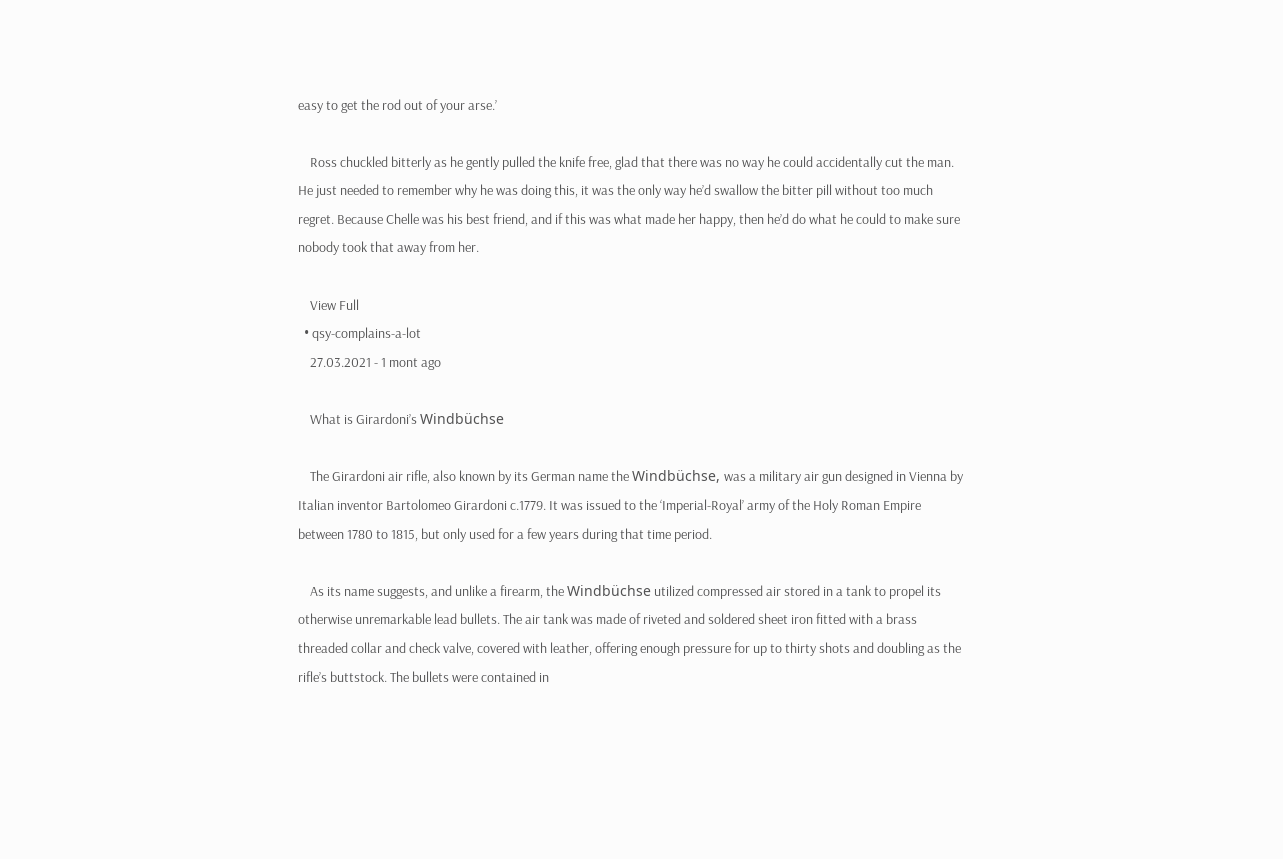easy to get the rod out of your arse.’

    Ross chuckled bitterly as he gently pulled the knife free, glad that there was no way he could accidentally cut the man. He just needed to remember why he was doing this, it was the only way he’d swallow the bitter pill without too much regret. Because Chelle was his best friend, and if this was what made her happy, then he’d do what he could to make sure nobody took that away from her.

    View Full
  • qsy-complains-a-lot
    27.03.2021 - 1 mont ago

    What is Girardoni’s Windbüchse

    The Girardoni air rifle, also known by its German name the Windbüchse, was a military air gun designed in Vienna by Italian inventor Bartolomeo Girardoni c.1779. It was issued to the ‘Imperial-Royal’ army of the Holy Roman Empire between 1780 to 1815, but only used for a few years during that time period.

    As its name suggests, and unlike a firearm, the Windbüchse utilized compressed air stored in a tank to propel its otherwise unremarkable lead bullets. The air tank was made of riveted and soldered sheet iron fitted with a brass threaded collar and check valve, covered with leather, offering enough pressure for up to thirty shots and doubling as the rifle’s buttstock. The bullets were contained in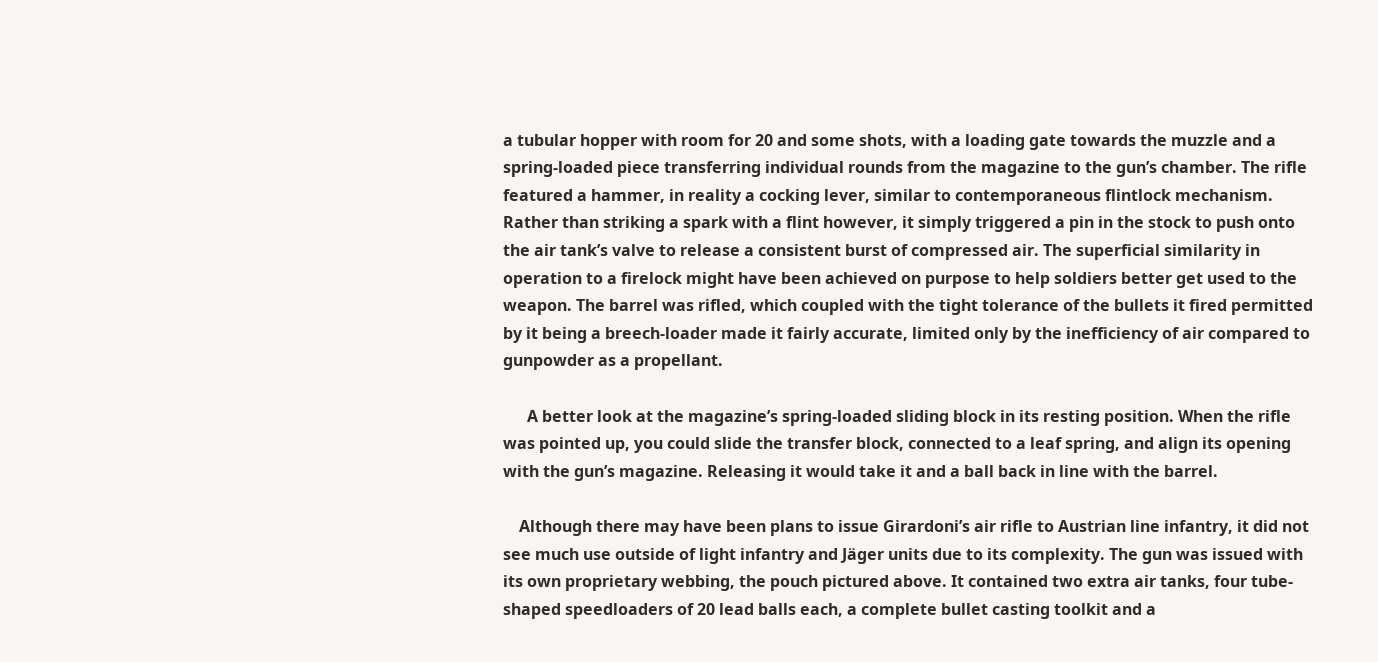a tubular hopper with room for 20 and some shots, with a loading gate towards the muzzle and a spring-loaded piece transferring individual rounds from the magazine to the gun’s chamber. The rifle featured a hammer, in reality a cocking lever, similar to contemporaneous flintlock mechanism. Rather than striking a spark with a flint however, it simply triggered a pin in the stock to push onto the air tank’s valve to release a consistent burst of compressed air. The superficial similarity in operation to a firelock might have been achieved on purpose to help soldiers better get used to the weapon. The barrel was rifled, which coupled with the tight tolerance of the bullets it fired permitted by it being a breech-loader made it fairly accurate, limited only by the inefficiency of air compared to gunpowder as a propellant.

      A better look at the magazine’s spring-loaded sliding block in its resting position. When the rifle was pointed up, you could slide the transfer block, connected to a leaf spring, and align its opening with the gun’s magazine. Releasing it would take it and a ball back in line with the barrel.

    Although there may have been plans to issue Girardoni’s air rifle to Austrian line infantry, it did not see much use outside of light infantry and Jäger units due to its complexity. The gun was issued with its own proprietary webbing, the pouch pictured above. It contained two extra air tanks, four tube-shaped speedloaders of 20 lead balls each, a complete bullet casting toolkit and a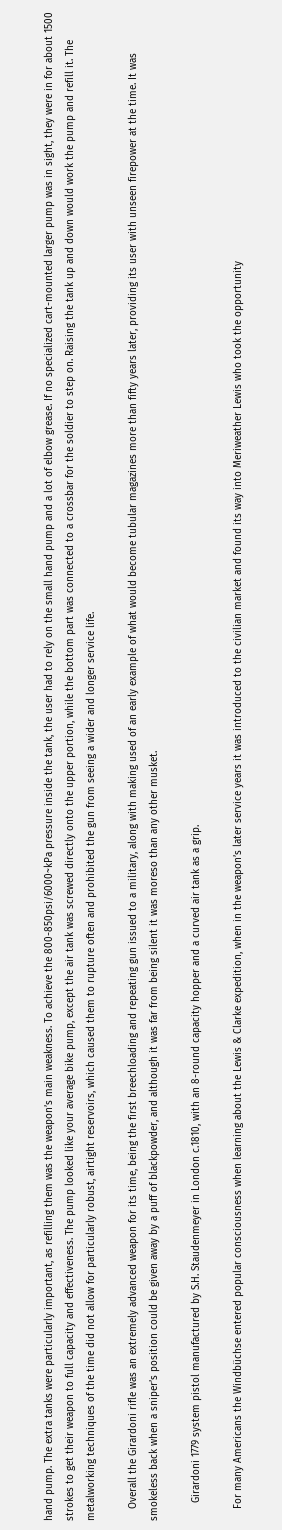hand pump. The extra tanks were particularly important, as refilling them was the weapon’s main weakness. To achieve the 800-850psi/6000~kPa pressure inside the tank, the user had to rely on the small hand pump and a lot of elbow grease. If no specialized cart-mounted larger pump was in sight, they were in for about 1500 strokes to get their weapon to full capacity and effectiveness. The pump looked like your average bike pump, except the air tank was screwed directly onto the upper portion, while the bottom part was connected to a crossbar for the soldier to step on. Raising the tank up and down would work the pump and refill it. The metalworking techniques of the time did not allow for particularly robust, airtight reservoirs, which caused them to rupture often and prohibited the gun from seeing a wider and longer service life.

    Overall the Girardoni rifle was an extremely advanced weapon for its time, being the first breechloading and repeating gun issued to a military, along with making used of an early example of what would become tubular magazines more than fifty years later, providing its user with unseen firepower at the time. It was smokeless back when a sniper’s position could be given away by a puff of blackpowder, and although it was far from being silent it was moreso than any other musket.

      Girardoni 1779 system pistol manufactured by S.H. Staudenmeyer in London c.1810, with an 8-round capacity hopper and a curved air tank as a grip.

    For many Americans the Windbüchse entered popular consciousness when learning about the Lewis & Clarke expedition, when in the weapon’s later service years it was introduced to the civilian market and found its way into Meriweather Lewis who took the opportunity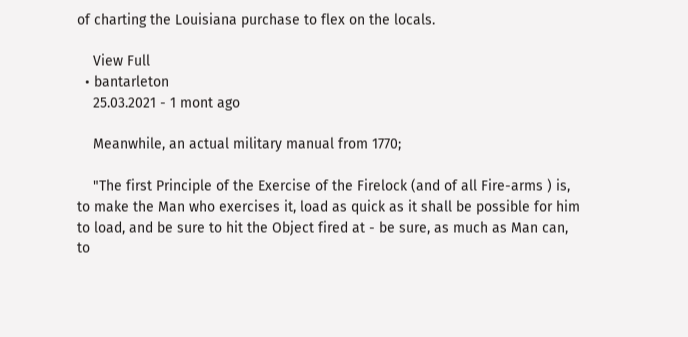of charting the Louisiana purchase to flex on the locals.

    View Full
  • bantarleton
    25.03.2021 - 1 mont ago

    Meanwhile, an actual military manual from 1770;

    "The first Principle of the Exercise of the Firelock (and of all Fire-arms ) is, to make the Man who exercises it, load as quick as it shall be possible for him to load, and be sure to hit the Object fired at - be sure, as much as Man can, to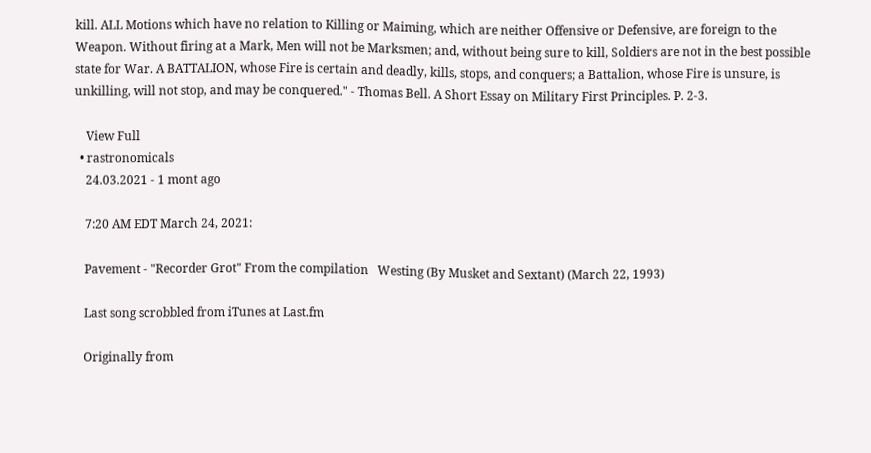kill. ALL Motions which have no relation to Killing or Maiming, which are neither Offensive or Defensive, are foreign to the Weapon. Without firing at a Mark, Men will not be Marksmen; and, without being sure to kill, Soldiers are not in the best possible state for War. A BATTALION, whose Fire is certain and deadly, kills, stops, and conquers; a Battalion, whose Fire is unsure, is unkilling, will not stop, and may be conquered." - Thomas Bell. A Short Essay on Military First Principles. P. 2-3.

    View Full
  • rastronomicals
    24.03.2021 - 1 mont ago

    7:20 AM EDT March 24, 2021:

    Pavement - "Recorder Grot" From the compilation   Westing (By Musket and Sextant) (March 22, 1993)

    Last song scrobbled from iTunes at Last.fm

    Originally from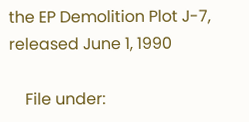the EP Demolition Plot J-7, released June 1, 1990

    File under: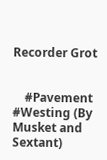Recorder Grot


    #Pavement #Westing (By Musket and Sextant)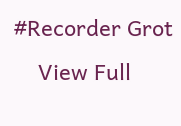#Recorder Grot
    View Full